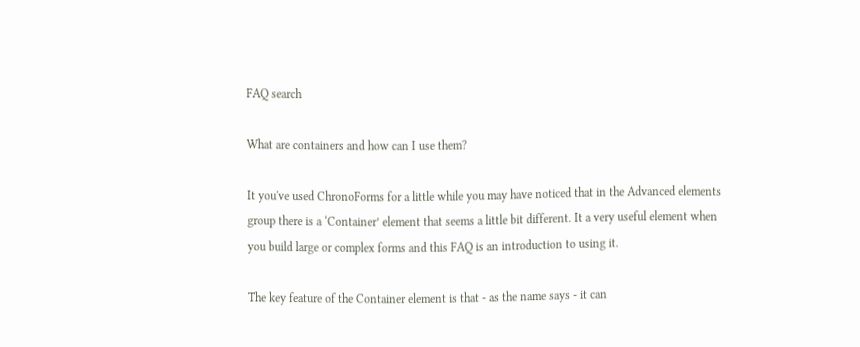FAQ search

What are containers and how can I use them?

It you've used ChronoForms for a little while you may have noticed that in the Advanced elements group there is a ‘Container’ element that seems a little bit different. It a very useful element when you build large or complex forms and this FAQ is an introduction to using it.

The key feature of the Container element is that - as the name says - it can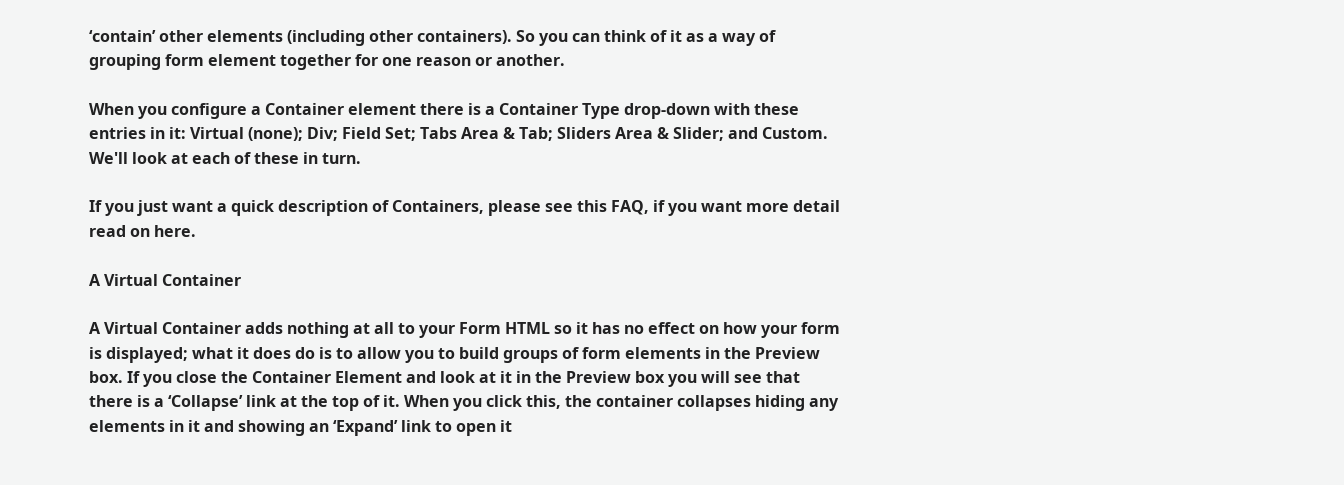‘contain’ other elements (including other containers). So you can think of it as a way of grouping form element together for one reason or another.

When you configure a Container element there is a Container Type drop-down with these entries in it: Virtual (none); Div; Field Set; Tabs Area & Tab; Sliders Area & Slider; and Custom. We'll look at each of these in turn.

If you just want a quick description of Containers, please see this FAQ, if you want more detail read on here.

A Virtual Container

A Virtual Container adds nothing at all to your Form HTML so it has no effect on how your form is displayed; what it does do is to allow you to build groups of form elements in the Preview box. If you close the Container Element and look at it in the Preview box you will see that there is a ‘Collapse’ link at the top of it. When you click this, the container collapses hiding any elements in it and showing an ‘Expand’ link to open it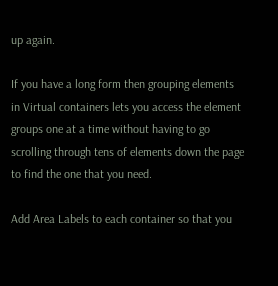up again.

If you have a long form then grouping elements in Virtual containers lets you access the element groups one at a time without having to go scrolling through tens of elements down the page to find the one that you need.

Add Area Labels to each container so that you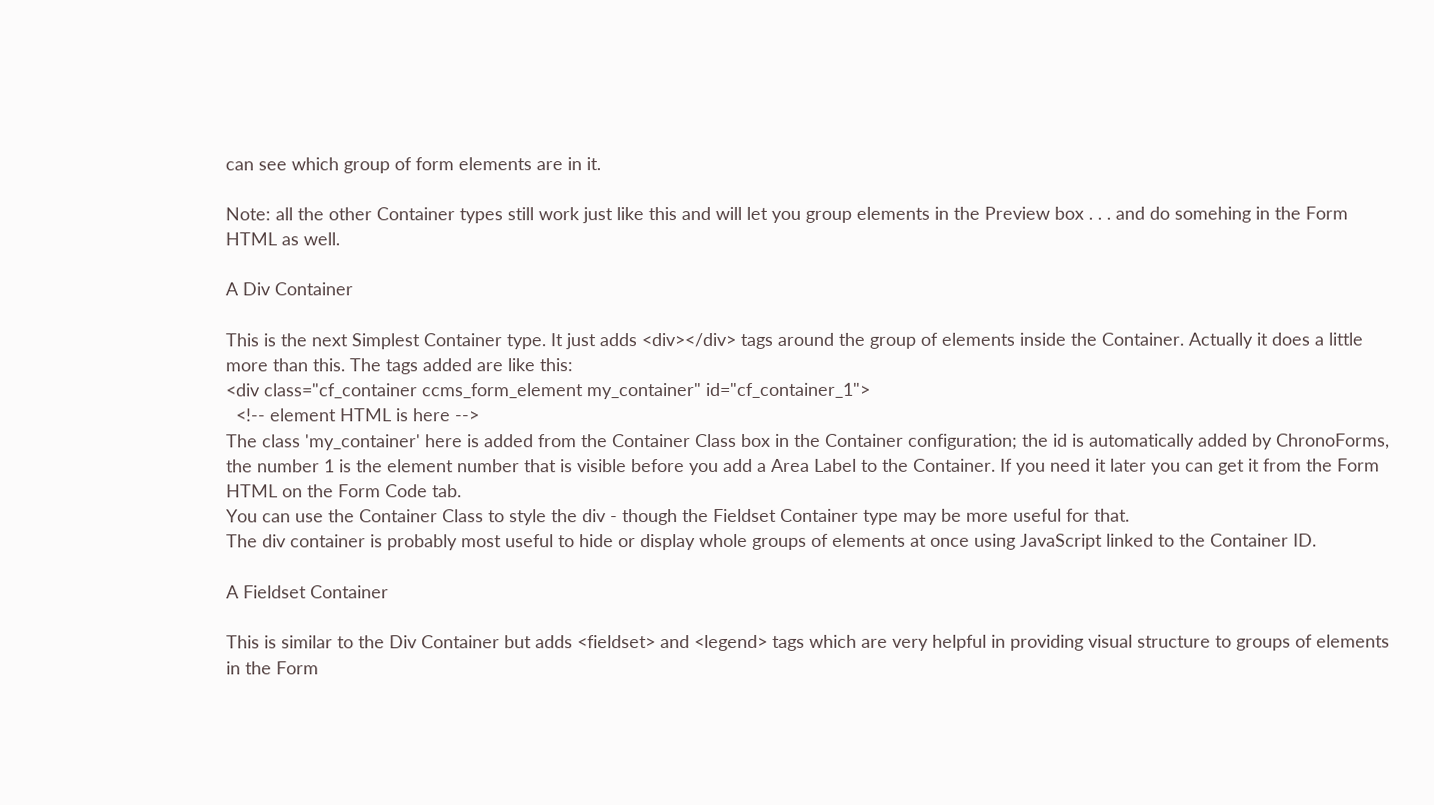can see which group of form elements are in it.

Note: all the other Container types still work just like this and will let you group elements in the Preview box . . . and do somehing in the Form HTML as well.

A Div Container

This is the next Simplest Container type. It just adds <div></div> tags around the group of elements inside the Container. Actually it does a little more than this. The tags added are like this:
<div class="cf_container ccms_form_element my_container" id="cf_container_1">
  <!-- element HTML is here -->
The class 'my_container' here is added from the Container Class box in the Container configuration; the id is automatically added by ChronoForms, the number 1 is the element number that is visible before you add a Area Label to the Container. If you need it later you can get it from the Form HTML on the Form Code tab.
You can use the Container Class to style the div - though the Fieldset Container type may be more useful for that.
The div container is probably most useful to hide or display whole groups of elements at once using JavaScript linked to the Container ID.

A Fieldset Container

This is similar to the Div Container but adds <fieldset> and <legend> tags which are very helpful in providing visual structure to groups of elements in the Form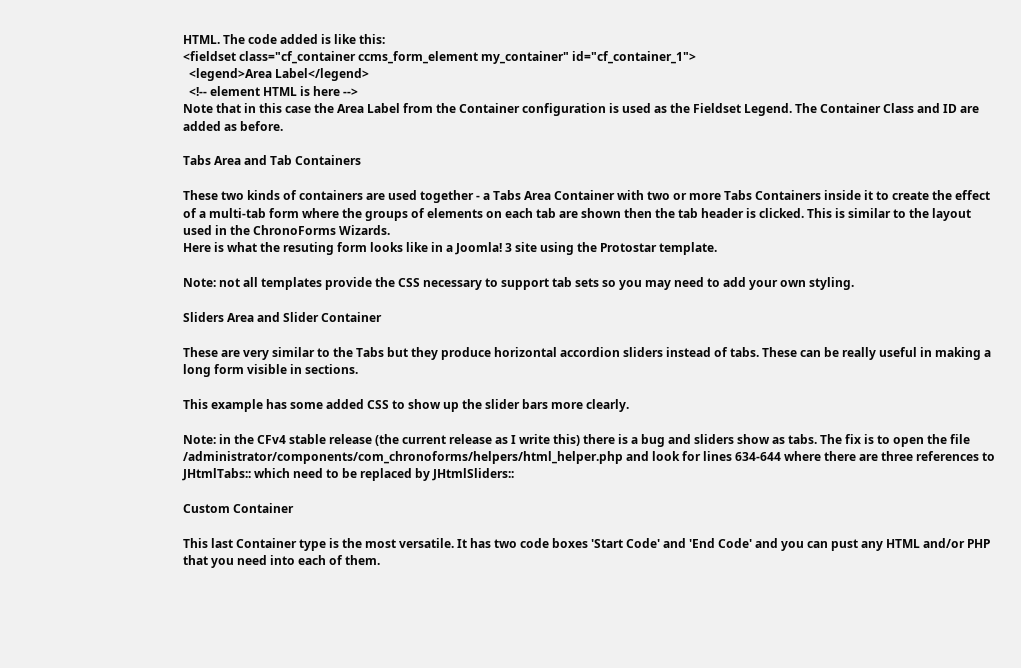HTML. The code added is like this:
<fieldset class="cf_container ccms_form_element my_container" id="cf_container_1">
  <legend>Area Label</legend>
  <!-- element HTML is here -->
Note that in this case the Area Label from the Container configuration is used as the Fieldset Legend. The Container Class and ID are added as before.

Tabs Area and Tab Containers

These two kinds of containers are used together - a Tabs Area Container with two or more Tabs Containers inside it to create the effect of a multi-tab form where the groups of elements on each tab are shown then the tab header is clicked. This is similar to the layout used in the ChronoForms Wizards.
Here is what the resuting form looks like in a Joomla! 3 site using the Protostar template.

Note: not all templates provide the CSS necessary to support tab sets so you may need to add your own styling.

Sliders Area and Slider Container

These are very similar to the Tabs but they produce horizontal accordion sliders instead of tabs. These can be really useful in making a long form visible in sections.

This example has some added CSS to show up the slider bars more clearly.

Note: in the CFv4 stable release (the current release as I write this) there is a bug and sliders show as tabs. The fix is to open the file /administrator/components/com_chronoforms/helpers/html_helper.php and look for lines 634-644 where there are three references to JHtmlTabs:: which need to be replaced by JHtmlSliders::

Custom Container

This last Container type is the most versatile. It has two code boxes 'Start Code' and 'End Code' and you can pust any HTML and/or PHP that you need into each of them.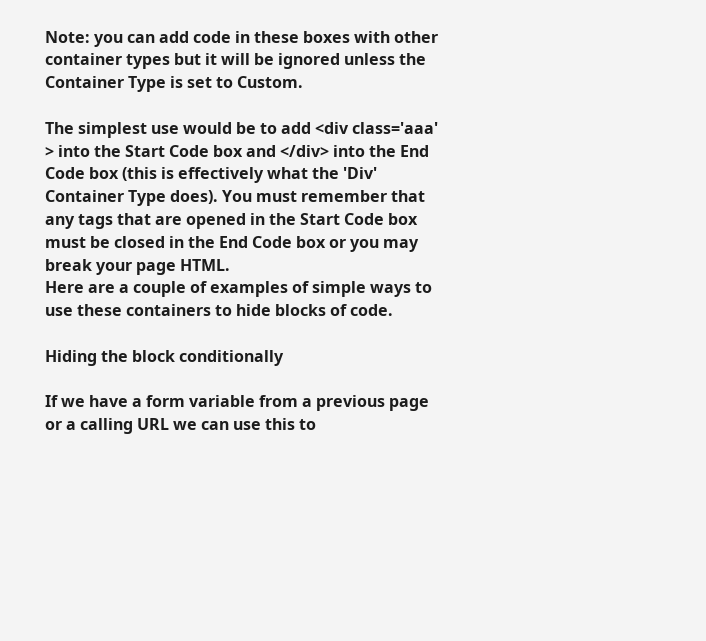Note: you can add code in these boxes with other container types but it will be ignored unless the Container Type is set to Custom.

The simplest use would be to add <div class='aaa' > into the Start Code box and </div> into the End Code box (this is effectively what the 'Div' Container Type does). You must remember that any tags that are opened in the Start Code box must be closed in the End Code box or you may break your page HTML.
Here are a couple of examples of simple ways to use these containers to hide blocks of code.

Hiding the block conditionally

If we have a form variable from a previous page or a calling URL we can use this to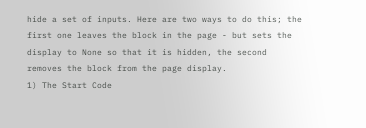hide a set of inputs. Here are two ways to do this; the first one leaves the block in the page - but sets the display to None so that it is hidden, the second removes the block from the page display.
1) The Start Code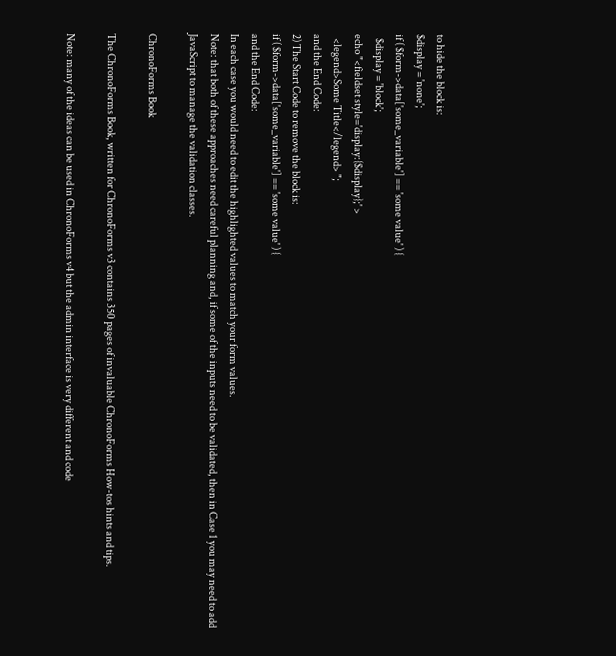to hide the block is:
$display = 'none';
if ( $form->data['some_variable'] == 'some value' ) {
  $display = 'block';
echo "<fieldset style='display:{$display};' >
  <legend>Some Title</legend> ";
and the End Code:
2) The Start Code to remove the block is:
if ( $form->data['some_variable'] == 'some value' ) {
and the End Code:
In each case you would need to edit the highlighted values to match your form values.
Note: that both of these approaches need careful planning and, if some of the inputs need to be validated, then in Case 1 you may need to add JavaScript to manage the validation classes.

ChronoForms Book

The ChronoForms Book, written for ChronoForms v3 contains 350 pages of invaluable ChronoForms How-tos hints and tips.

Note: many of the ideas can be used in ChronoForms v4 but the admin interface is very different and code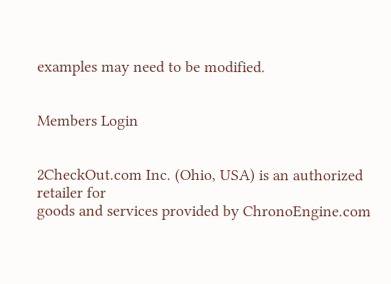examples may need to be modified.


Members Login


2CheckOut.com Inc. (Ohio, USA) is an authorized retailer for
goods and services provided by ChronoEngine.com